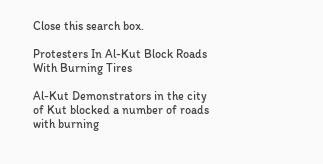Close this search box.

Protesters In Al-Kut Block Roads With Burning Tires

Al-Kut Demonstrators in the city of Kut blocked a number of roads with burning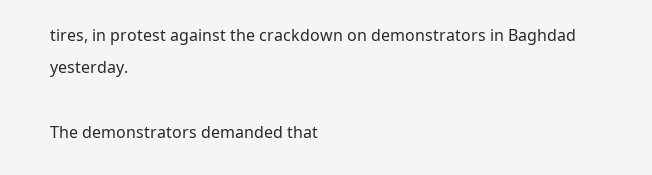tires, in protest against the crackdown on demonstrators in Baghdad yesterday.

The demonstrators demanded that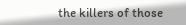the killers of those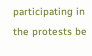participating in the protests be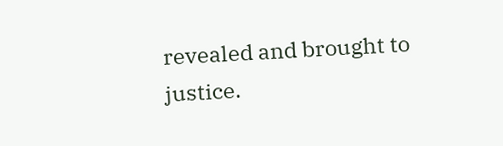revealed and brought to justice.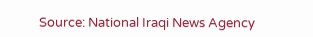Source: National Iraqi News Agency